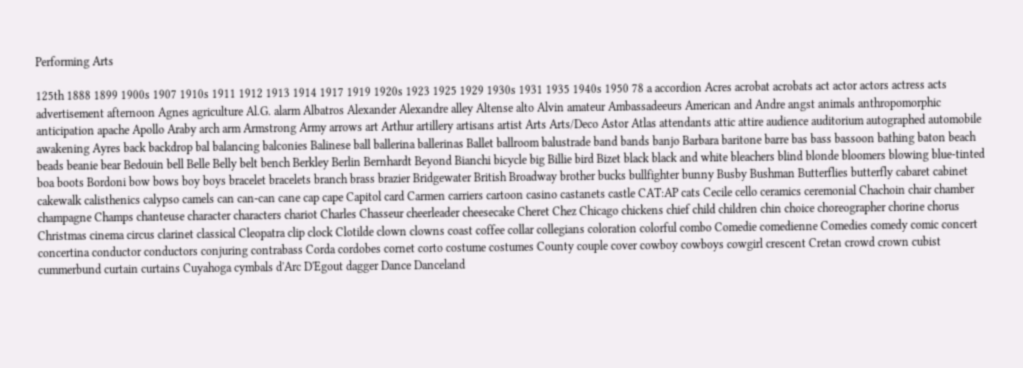Performing Arts

125th 1888 1899 1900s 1907 1910s 1911 1912 1913 1914 1917 1919 1920s 1923 1925 1929 1930s 1931 1935 1940s 1950 78 a accordion Acres acrobat acrobats act actor actors actress acts advertisement afternoon Agnes agriculture Al.G. alarm Albatros Alexander Alexandre alley Altense alto Alvin amateur Ambassadeeurs American and Andre angst animals anthropomorphic anticipation apache Apollo Araby arch arm Armstrong Army arrows art Arthur artillery artisans artist Arts Arts/Deco Astor Atlas attendants attic attire audience auditorium autographed automobile awakening Ayres back backdrop bal balancing balconies Balinese ball ballerina ballerinas Ballet ballroom balustrade band bands banjo Barbara baritone barre bas bass bassoon bathing baton beach beads beanie bear Bedouin bell Belle Belly belt bench Berkley Berlin Bernhardt Beyond Bianchi bicycle big Billie bird Bizet black black and white bleachers blind blonde bloomers blowing blue-tinted boa boots Bordoni bow bows boy boys bracelet bracelets branch brass brazier Bridgewater British Broadway brother bucks bullfighter bunny Busby Bushman Butterflies butterfly cabaret cabinet cakewalk calisthenics calypso camels can can-can cane cap cape Capitol card Carmen carriers cartoon casino castanets castle CAT:AP cats Cecile cello ceramics ceremonial Chachoin chair chamber champagne Champs chanteuse character characters chariot Charles Chasseur cheerleader cheesecake Cheret Chez Chicago chickens chief child children chin choice choreographer chorine chorus Christmas cinema circus clarinet classical Cleopatra clip clock Clotilde clown clowns coast coffee collar collegians coloration colorful combo Comedie comedienne Comedies comedy comic concert concertina conductor conductors conjuring contrabass Corda cordobes cornet corto costume costumes County couple cover cowboy cowboys cowgirl crescent Cretan crowd crown cubist cummerbund curtain curtains Cuyahoga cymbals d'Arc D'Egout dagger Dance Danceland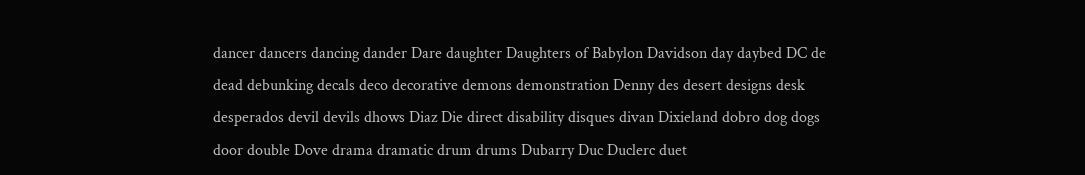dancer dancers dancing dander Dare daughter Daughters of Babylon Davidson day daybed DC de dead debunking decals deco decorative demons demonstration Denny des desert designs desk desperados devil devils dhows Diaz Die direct disability disques divan Dixieland dobro dog dogs door double Dove drama dramatic drum drums Dubarry Duc Duclerc duet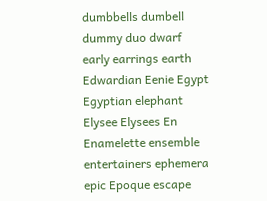dumbbells dumbell dummy duo dwarf early earrings earth Edwardian Eenie Egypt Egyptian elephant Elysee Elysees En Enamelette ensemble entertainers ephemera epic Epoque escape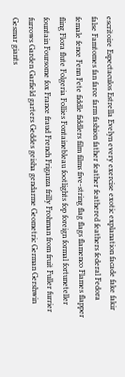escritoire Espectaculos Estrella Evelyn every exercise exotic explanation facade fake fakir false Famtomes fan farce farm fashion father feather feathered feathers federal Fedora female fence Fenn Fete fiddle fiddlers film films five-string flag flags flamenco Flames flapper fling Flora flute Folgeria Follies Fontainebleau footlights fop foreign formal fortuneteller fountain Foursome fox France fraud French Friganza frilly Frohman from fruit Fuller furrier furrows Garden Garfield garters Geddes geisha gendarme Geometric German Gershwin Gesmar giants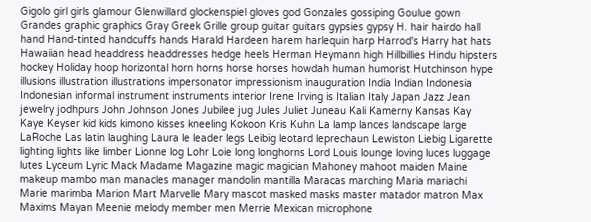Gigolo girl girls glamour Glenwillard glockenspiel gloves god Gonzales gossiping Goulue gown Grandes graphic graphics Gray Greek Grille group guitar guitars gypsies gypsy H. hair hairdo hall hand Hand-tinted handcuffs hands Harald Hardeen harem harlequin harp Harrod's Harry hat hats Hawaiian head headdress headdresses hedge heels Herman Heymann high Hillbillies Hindu hipsters hockey Holiday hoop horizontal horn horns horse horses howdah human humorist Hutchinson hype illusions illustration illustrations impersonator impressionism inauguration India Indian Indonesia Indonesian informal instrument instruments interior Irene Irving is Italian Italy Japan Jazz Jean jewelry jodhpurs John Johnson Jones Jubilee jug Jules Juliet Juneau Kali Kamerny Kansas Kay Kaye Keyser kid kids kimono kisses kneeling Kokoon Kris Kuhn La lamp lances landscape large LaRoche Las latin laughing Laura le leader legs Leibig leotard leprechaun Lewiston Liebig Ligarette lighting lights like limber Lionne log Lohr Loie long longhorns Lord Louis lounge loving luces luggage lutes Lyceum Lyric Mack Madame Magazine magic magician Mahoney mahoot maiden Maine makeup mambo man manacles manager mandolin mantilla Maracas marching Maria mariachi Marie marimba Marion Mart Marvelle Mary mascot masked masks master matador matron Max Maxims Mayan Meenie melody member men Merrie Mexican microphone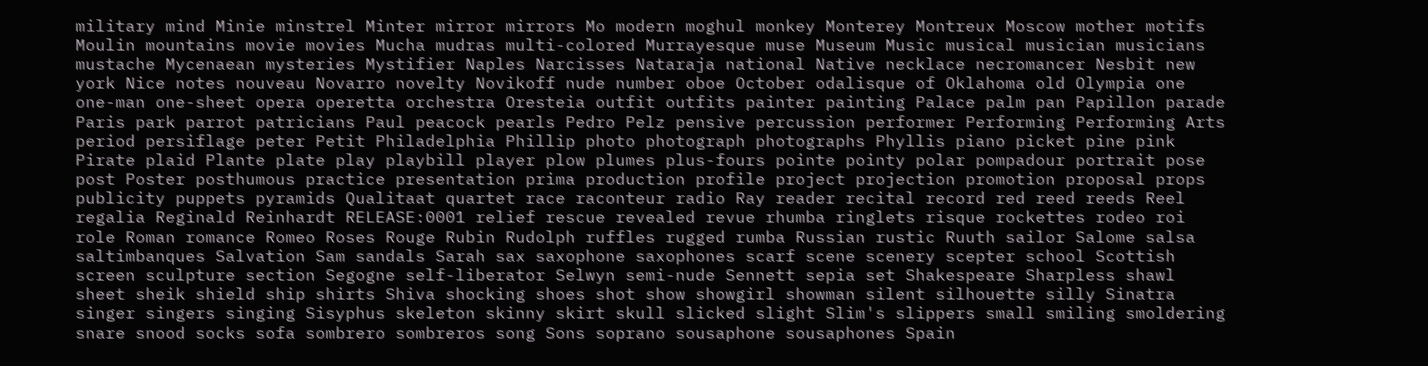military mind Minie minstrel Minter mirror mirrors Mo modern moghul monkey Monterey Montreux Moscow mother motifs Moulin mountains movie movies Mucha mudras multi-colored Murrayesque muse Museum Music musical musician musicians mustache Mycenaean mysteries Mystifier Naples Narcisses Nataraja national Native necklace necromancer Nesbit new york Nice notes nouveau Novarro novelty Novikoff nude number oboe October odalisque of Oklahoma old Olympia one one-man one-sheet opera operetta orchestra Oresteia outfit outfits painter painting Palace palm pan Papillon parade Paris park parrot patricians Paul peacock pearls Pedro Pelz pensive percussion performer Performing Performing Arts period persiflage peter Petit Philadelphia Phillip photo photograph photographs Phyllis piano picket pine pink Pirate plaid Plante plate play playbill player plow plumes plus-fours pointe pointy polar pompadour portrait pose post Poster posthumous practice presentation prima production profile project projection promotion proposal props publicity puppets pyramids Qualitaat quartet race raconteur radio Ray reader recital record red reed reeds Reel regalia Reginald Reinhardt RELEASE:0001 relief rescue revealed revue rhumba ringlets risque rockettes rodeo roi role Roman romance Romeo Roses Rouge Rubin Rudolph ruffles rugged rumba Russian rustic Ruuth sailor Salome salsa saltimbanques Salvation Sam sandals Sarah sax saxophone saxophones scarf scene scenery scepter school Scottish screen sculpture section Segogne self-liberator Selwyn semi-nude Sennett sepia set Shakespeare Sharpless shawl sheet sheik shield ship shirts Shiva shocking shoes shot show showgirl showman silent silhouette silly Sinatra singer singers singing Sisyphus skeleton skinny skirt skull slicked slight Slim's slippers small smiling smoldering snare snood socks sofa sombrero sombreros song Sons soprano sousaphone sousaphones Spain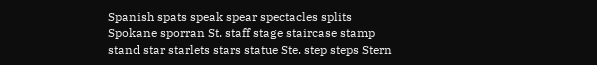Spanish spats speak spear spectacles splits Spokane sporran St. staff stage staircase stamp stand star starlets stars statue Ste. step steps Stern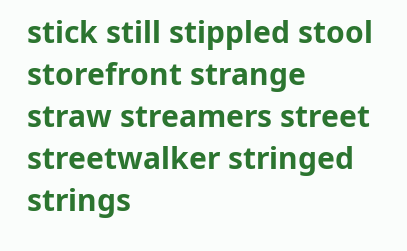stick still stippled stool storefront strange straw streamers street streetwalker stringed strings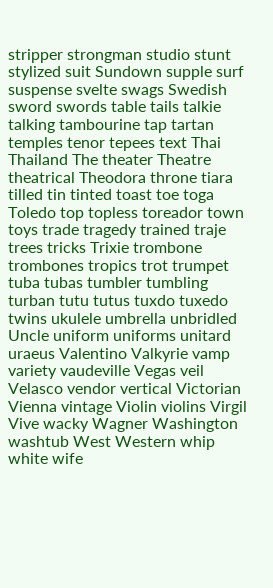stripper strongman studio stunt stylized suit Sundown supple surf suspense svelte swags Swedish sword swords table tails talkie talking tambourine tap tartan temples tenor tepees text Thai Thailand The theater Theatre theatrical Theodora throne tiara tilled tin tinted toast toe toga Toledo top topless toreador town toys trade tragedy trained traje trees tricks Trixie trombone trombones tropics trot trumpet tuba tubas tumbler tumbling turban tutu tutus tuxdo tuxedo twins ukulele umbrella unbridled Uncle uniform uniforms unitard uraeus Valentino Valkyrie vamp variety vaudeville Vegas veil Velasco vendor vertical Victorian Vienna vintage Violin violins Virgil Vive wacky Wagner Washington washtub West Western whip white wife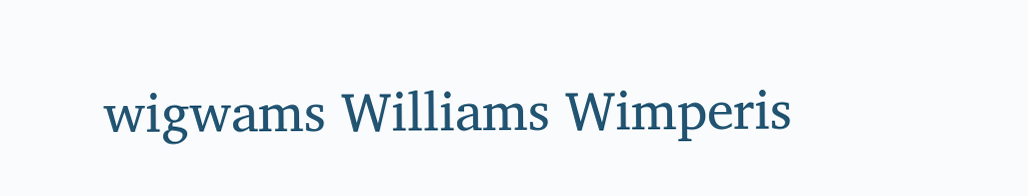wigwams Williams Wimperis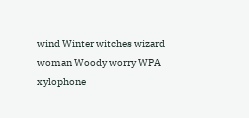wind Winter witches wizard woman Woody worry WPA xylophone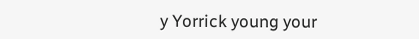y Yorrick young your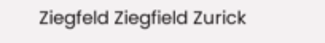Ziegfeld Ziegfield Zurick